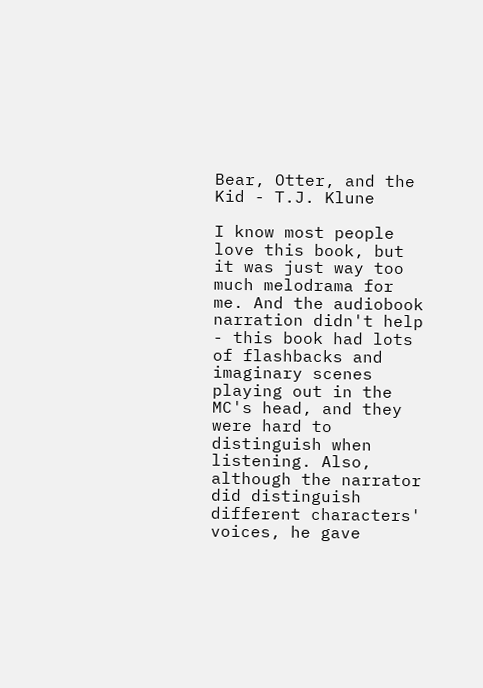Bear, Otter, and the Kid - T.J. Klune

I know most people love this book, but it was just way too much melodrama for me. And the audiobook narration didn't help - this book had lots of flashbacks and imaginary scenes playing out in the MC's head, and they were hard to distinguish when listening. Also, although the narrator did distinguish different characters' voices, he gave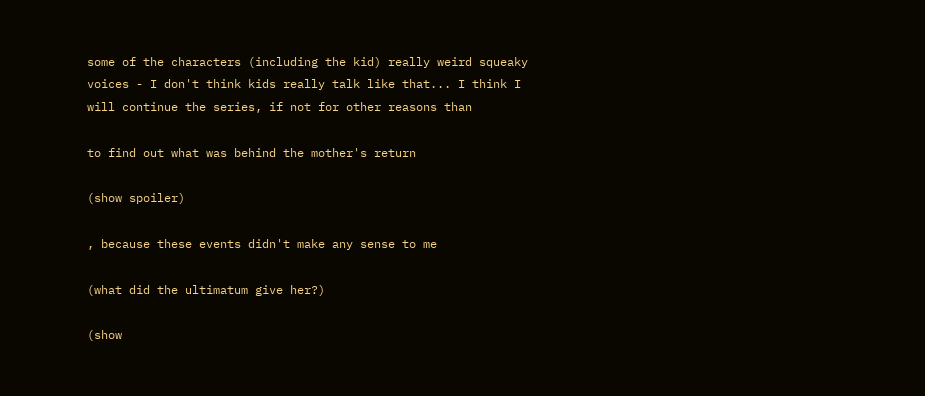some of the characters (including the kid) really weird squeaky voices - I don't think kids really talk like that... I think I will continue the series, if not for other reasons than

to find out what was behind the mother's return

(show spoiler)

, because these events didn't make any sense to me

(what did the ultimatum give her?)

(show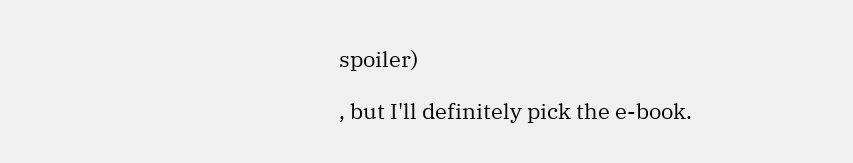spoiler)

, but I'll definitely pick the e-book.